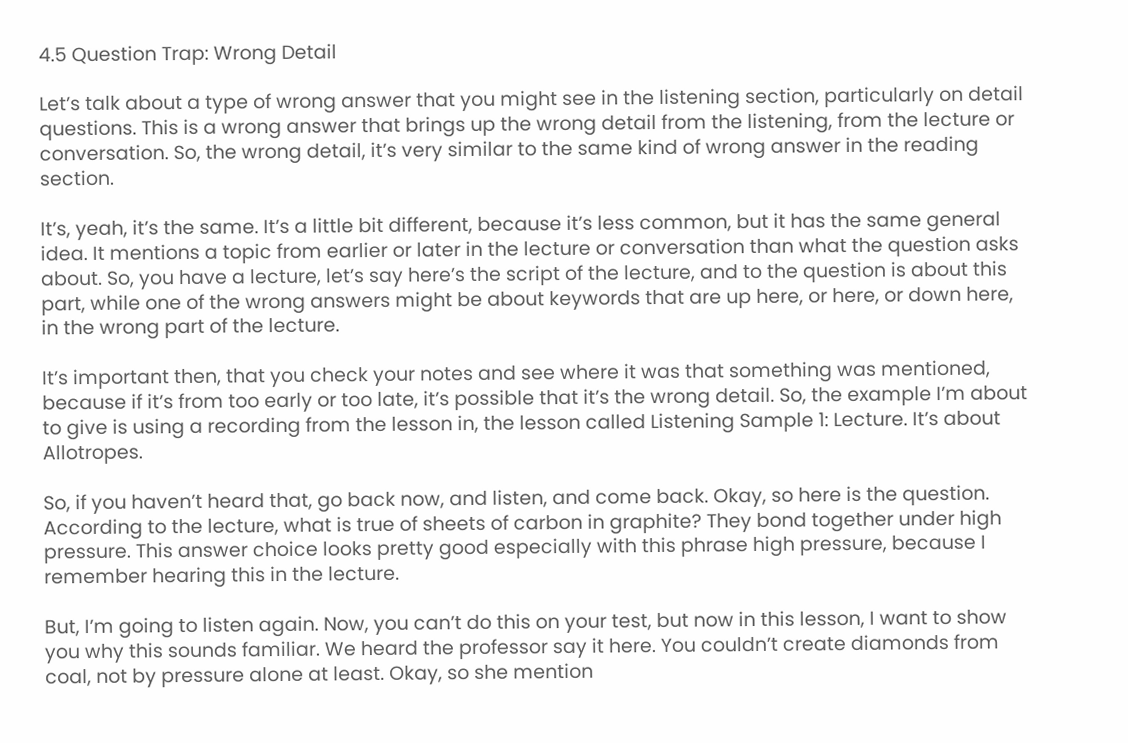4.5 Question Trap: Wrong Detail

Let’s talk about a type of wrong answer that you might see in the listening section, particularly on detail questions. This is a wrong answer that brings up the wrong detail from the listening, from the lecture or conversation. So, the wrong detail, it’s very similar to the same kind of wrong answer in the reading section.

It’s, yeah, it’s the same. It’s a little bit different, because it’s less common, but it has the same general idea. It mentions a topic from earlier or later in the lecture or conversation than what the question asks about. So, you have a lecture, let’s say here’s the script of the lecture, and to the question is about this part, while one of the wrong answers might be about keywords that are up here, or here, or down here, in the wrong part of the lecture.

It’s important then, that you check your notes and see where it was that something was mentioned, because if it’s from too early or too late, it’s possible that it’s the wrong detail. So, the example I’m about to give is using a recording from the lesson in, the lesson called Listening Sample 1: Lecture. It’s about Allotropes.

So, if you haven’t heard that, go back now, and listen, and come back. Okay, so here is the question. According to the lecture, what is true of sheets of carbon in graphite? They bond together under high pressure. This answer choice looks pretty good especially with this phrase high pressure, because I remember hearing this in the lecture.

But, I’m going to listen again. Now, you can’t do this on your test, but now in this lesson, I want to show you why this sounds familiar. We heard the professor say it here. You couldn’t create diamonds from coal, not by pressure alone at least. Okay, so she mention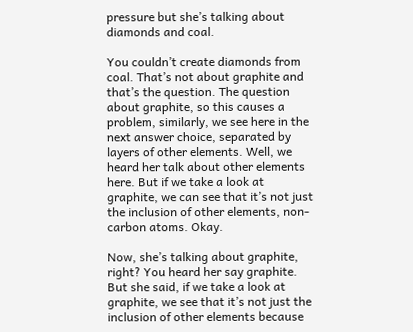pressure but she’s talking about diamonds and coal.

You couldn’t create diamonds from coal. That’s not about graphite and that’s the question. The question about graphite, so this causes a problem, similarly, we see here in the next answer choice, separated by layers of other elements. Well, we heard her talk about other elements here. But if we take a look at graphite, we can see that it’s not just the inclusion of other elements, non-carbon atoms. Okay.

Now, she’s talking about graphite, right? You heard her say graphite. But she said, if we take a look at graphite, we see that it’s not just the inclusion of other elements because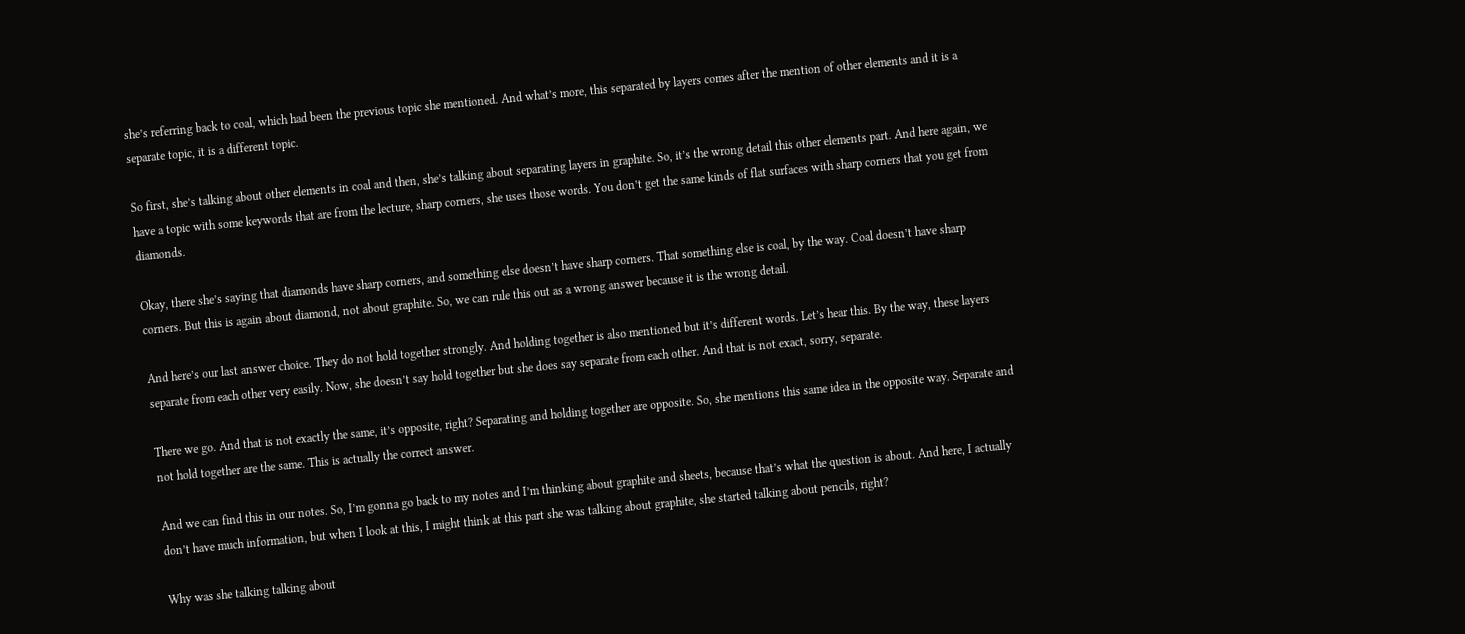she’s referring back to coal, which had been the previous topic she mentioned. And what’s more, this separated by layers comes after the mention of other elements and it is a separate topic, it is a different topic.

So first, she’s talking about other elements in coal and then, she’s talking about separating layers in graphite. So, it’s the wrong detail this other elements part. And here again, we have a topic with some keywords that are from the lecture, sharp corners, she uses those words. You don’t get the same kinds of flat surfaces with sharp corners that you get from diamonds.

Okay, there she’s saying that diamonds have sharp corners, and something else doesn’t have sharp corners. That something else is coal, by the way. Coal doesn’t have sharp corners. But this is again about diamond, not about graphite. So, we can rule this out as a wrong answer because it is the wrong detail.

And here’s our last answer choice. They do not hold together strongly. And holding together is also mentioned but it’s different words. Let’s hear this. By the way, these layers separate from each other very easily. Now, she doesn’t say hold together but she does say separate from each other. And that is not exact, sorry, separate.

There we go. And that is not exactly the same, it’s opposite, right? Separating and holding together are opposite. So, she mentions this same idea in the opposite way. Separate and not hold together are the same. This is actually the correct answer.

And we can find this in our notes. So, I’m gonna go back to my notes and I’m thinking about graphite and sheets, because that’s what the question is about. And here, I actually don’t have much information, but when I look at this, I might think at this part she was talking about graphite, she started talking about pencils, right?

Why was she talking talking about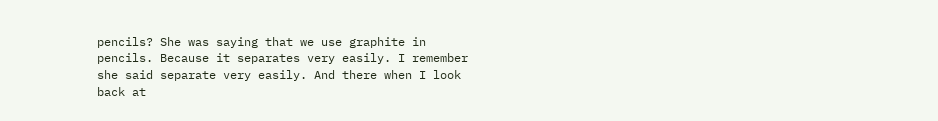pencils? She was saying that we use graphite in pencils. Because it separates very easily. I remember she said separate very easily. And there when I look back at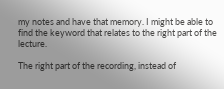my notes and have that memory. I might be able to find the keyword that relates to the right part of the lecture.

The right part of the recording, instead of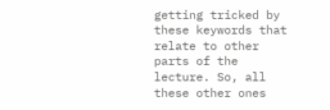getting tricked by these keywords that relate to other parts of the lecture. So, all these other ones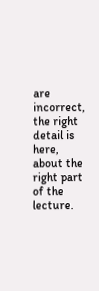are incorrect, the right detail is here, about the right part of the lecture.